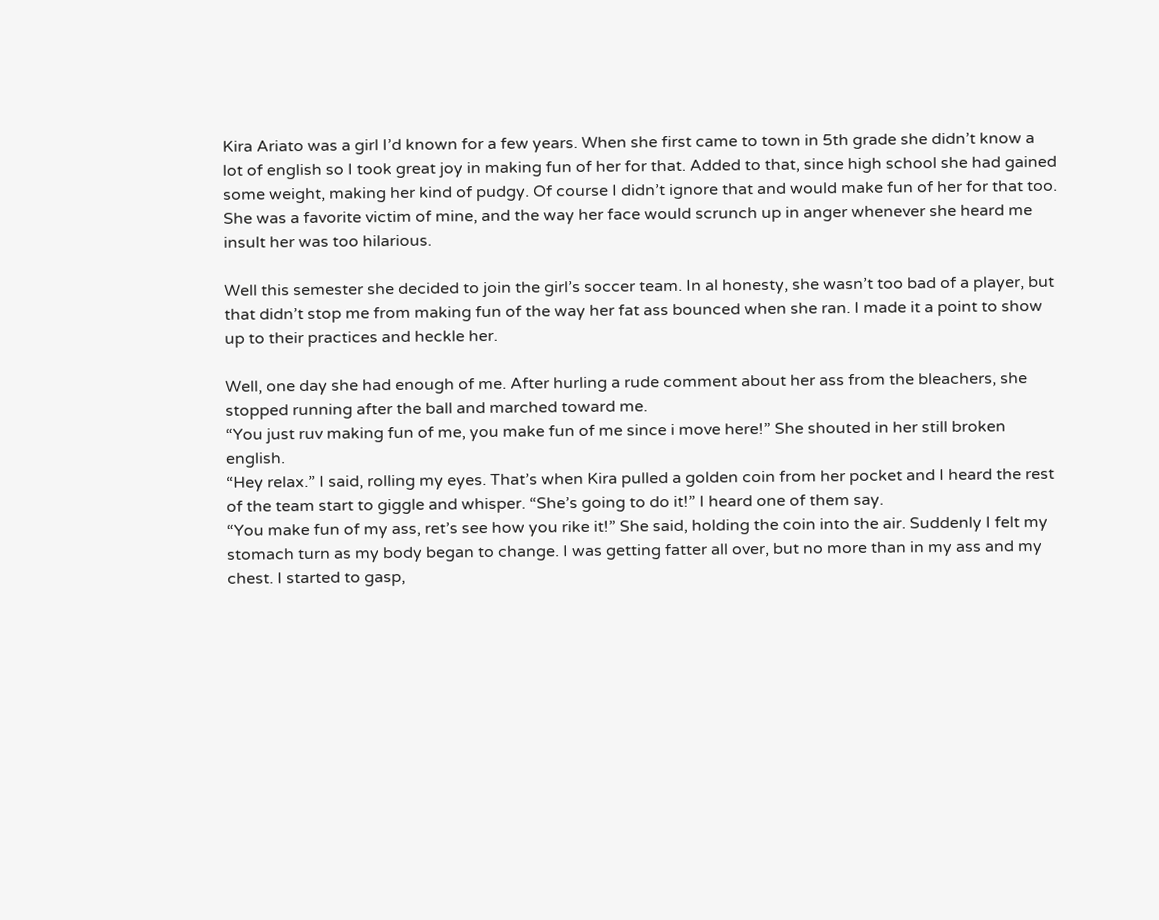Kira Ariato was a girl I’d known for a few years. When she first came to town in 5th grade she didn’t know a lot of english so I took great joy in making fun of her for that. Added to that, since high school she had gained some weight, making her kind of pudgy. Of course I didn’t ignore that and would make fun of her for that too. She was a favorite victim of mine, and the way her face would scrunch up in anger whenever she heard me insult her was too hilarious.

Well this semester she decided to join the girl’s soccer team. In al honesty, she wasn’t too bad of a player, but that didn’t stop me from making fun of the way her fat ass bounced when she ran. I made it a point to show up to their practices and heckle her.

Well, one day she had enough of me. After hurling a rude comment about her ass from the bleachers, she stopped running after the ball and marched toward me.
“You just ruv making fun of me, you make fun of me since i move here!” She shouted in her still broken english.
“Hey relax.” I said, rolling my eyes. That’s when Kira pulled a golden coin from her pocket and I heard the rest of the team start to giggle and whisper. “She’s going to do it!” I heard one of them say.
“You make fun of my ass, ret’s see how you rike it!” She said, holding the coin into the air. Suddenly I felt my stomach turn as my body began to change. I was getting fatter all over, but no more than in my ass and my chest. I started to gasp,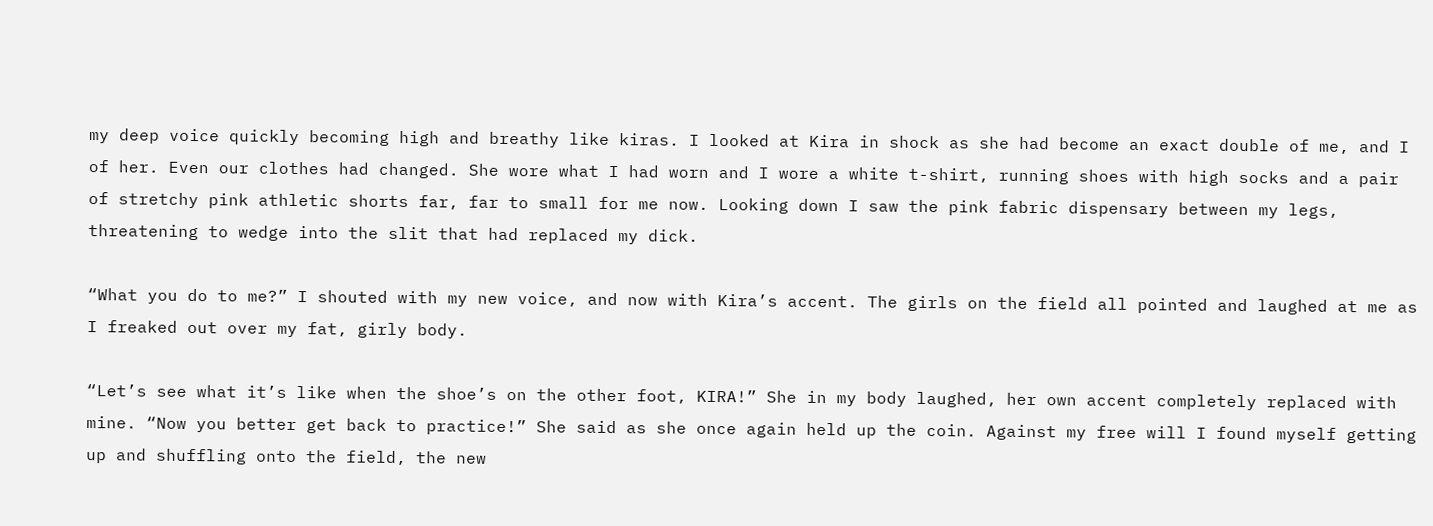my deep voice quickly becoming high and breathy like kiras. I looked at Kira in shock as she had become an exact double of me, and I of her. Even our clothes had changed. She wore what I had worn and I wore a white t-shirt, running shoes with high socks and a pair of stretchy pink athletic shorts far, far to small for me now. Looking down I saw the pink fabric dispensary between my legs, threatening to wedge into the slit that had replaced my dick.

“What you do to me?” I shouted with my new voice, and now with Kira’s accent. The girls on the field all pointed and laughed at me as I freaked out over my fat, girly body.

“Let’s see what it’s like when the shoe’s on the other foot, KIRA!” She in my body laughed, her own accent completely replaced with mine. “Now you better get back to practice!” She said as she once again held up the coin. Against my free will I found myself getting up and shuffling onto the field, the new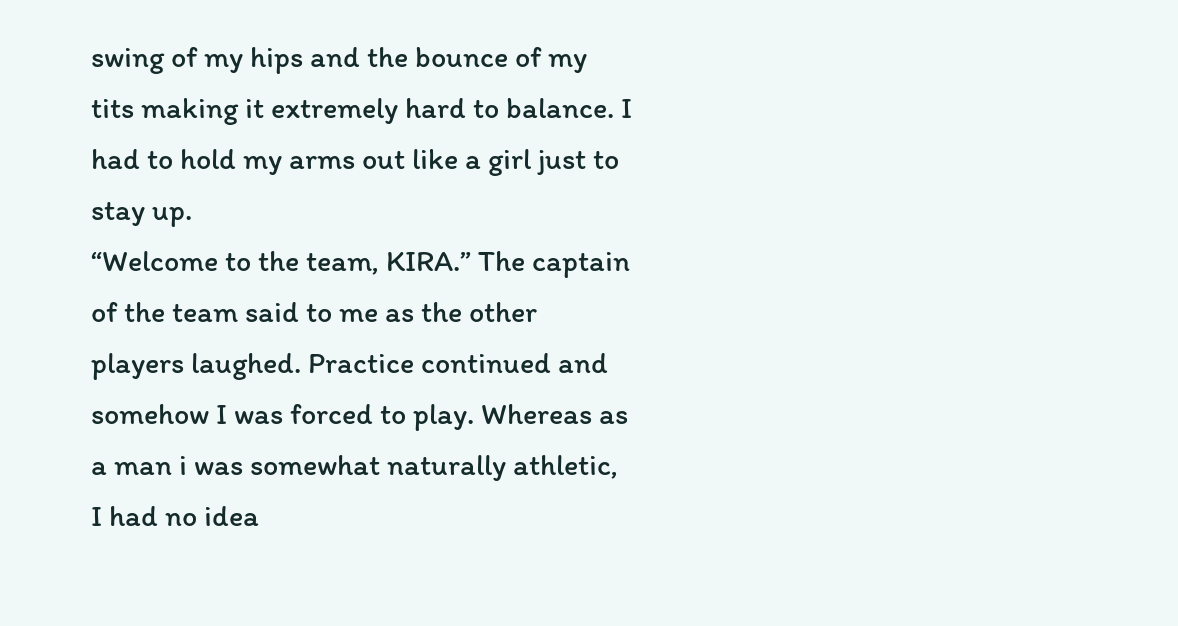swing of my hips and the bounce of my tits making it extremely hard to balance. I had to hold my arms out like a girl just to stay up.
“Welcome to the team, KIRA.” The captain of the team said to me as the other players laughed. Practice continued and somehow I was forced to play. Whereas as a man i was somewhat naturally athletic, I had no idea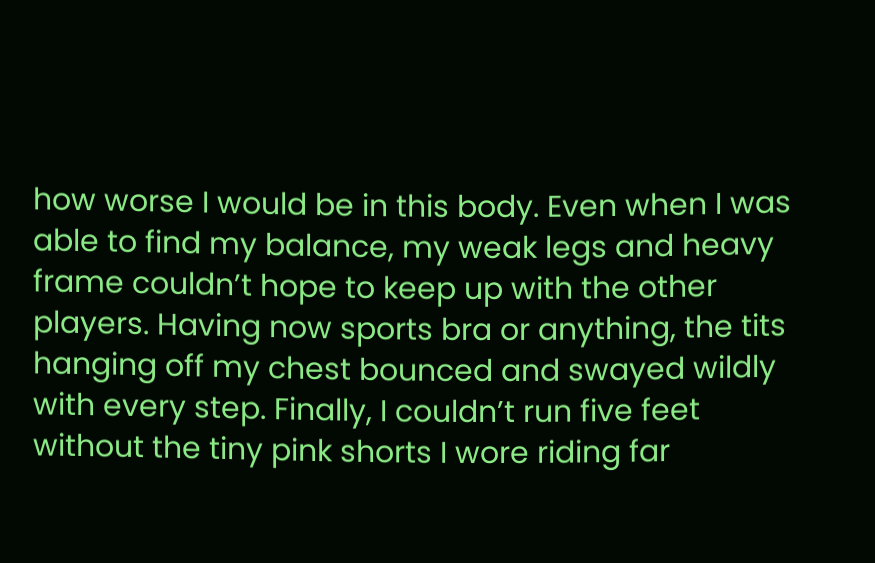how worse I would be in this body. Even when I was able to find my balance, my weak legs and heavy frame couldn’t hope to keep up with the other players. Having now sports bra or anything, the tits hanging off my chest bounced and swayed wildly with every step. Finally, I couldn’t run five feet without the tiny pink shorts I wore riding far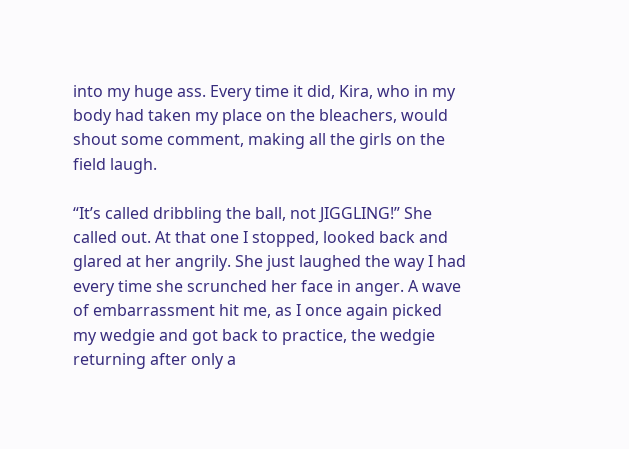into my huge ass. Every time it did, Kira, who in my body had taken my place on the bleachers, would shout some comment, making all the girls on the field laugh.

“It’s called dribbling the ball, not JIGGLING!” She called out. At that one I stopped, looked back and glared at her angrily. She just laughed the way I had every time she scrunched her face in anger. A wave of embarrassment hit me, as I once again picked my wedgie and got back to practice, the wedgie returning after only a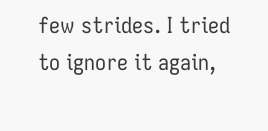few strides. I tried to ignore it again,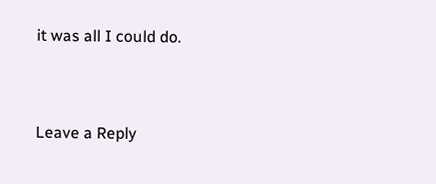it was all I could do.


Leave a Reply